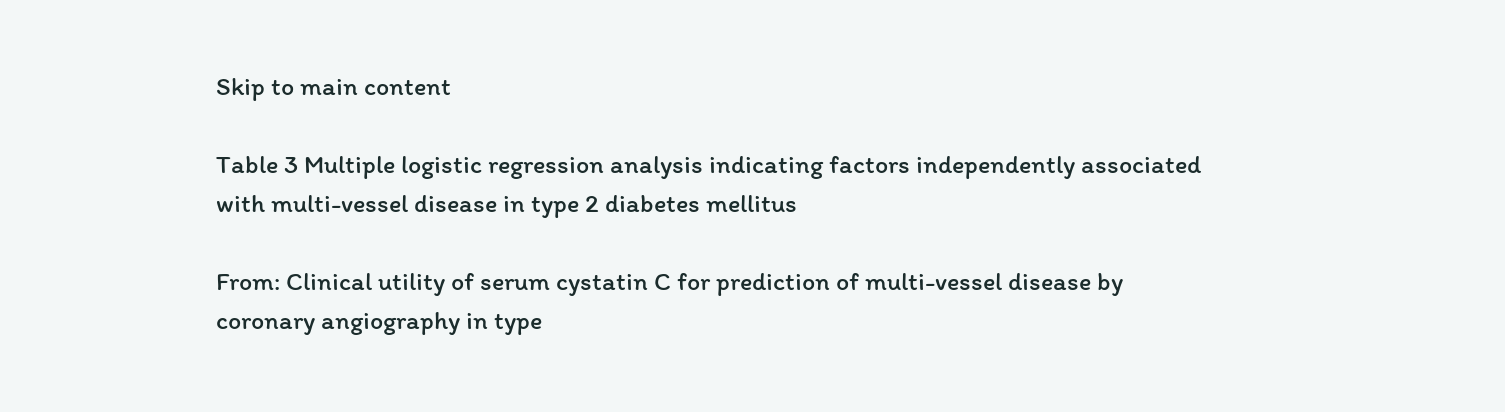Skip to main content

Table 3 Multiple logistic regression analysis indicating factors independently associated with multi-vessel disease in type 2 diabetes mellitus

From: Clinical utility of serum cystatin C for prediction of multi-vessel disease by coronary angiography in type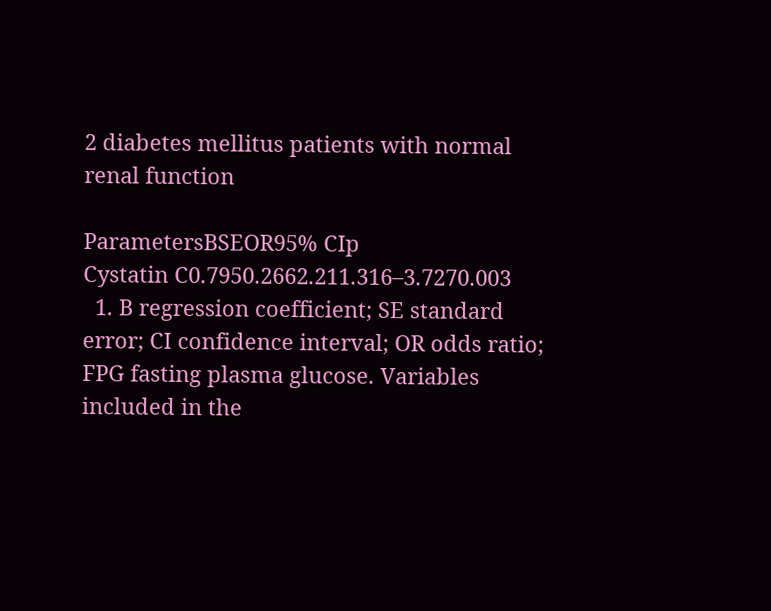2 diabetes mellitus patients with normal renal function

ParametersBSEOR95% CIp
Cystatin C0.7950.2662.211.316–3.7270.003
  1. B regression coefficient; SE standard error; CI confidence interval; OR odds ratio; FPG fasting plasma glucose. Variables included in the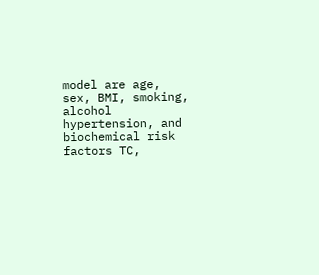model are age, sex, BMI, smoking, alcohol hypertension, and biochemical risk factors TC,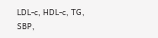LDL-c, HDL-c, TG, SBP,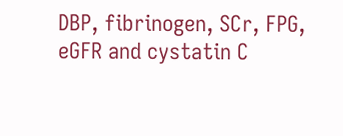DBP, fibrinogen, SCr, FPG, eGFR and cystatin C